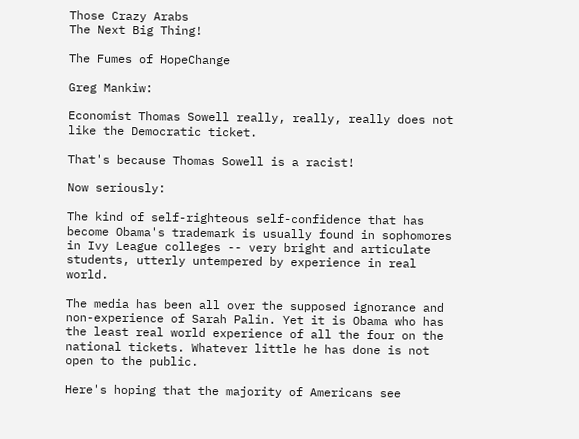Those Crazy Arabs
The Next Big Thing!

The Fumes of HopeChange

Greg Mankiw:

Economist Thomas Sowell really, really, really does not like the Democratic ticket.

That's because Thomas Sowell is a racist!

Now seriously:

The kind of self-righteous self-confidence that has become Obama's trademark is usually found in sophomores in Ivy League colleges -- very bright and articulate students, utterly untempered by experience in real world.

The media has been all over the supposed ignorance and non-experience of Sarah Palin. Yet it is Obama who has the least real world experience of all the four on the national tickets. Whatever little he has done is not open to the public.

Here's hoping that the majority of Americans see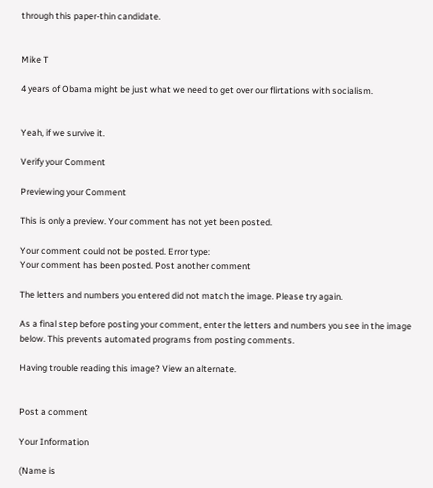through this paper-thin candidate.


Mike T

4 years of Obama might be just what we need to get over our flirtations with socialism.


Yeah, if we survive it.

Verify your Comment

Previewing your Comment

This is only a preview. Your comment has not yet been posted.

Your comment could not be posted. Error type:
Your comment has been posted. Post another comment

The letters and numbers you entered did not match the image. Please try again.

As a final step before posting your comment, enter the letters and numbers you see in the image below. This prevents automated programs from posting comments.

Having trouble reading this image? View an alternate.


Post a comment

Your Information

(Name is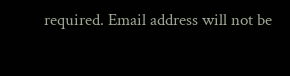required. Email address will not be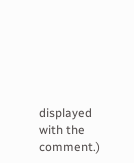displayed with the comment.)